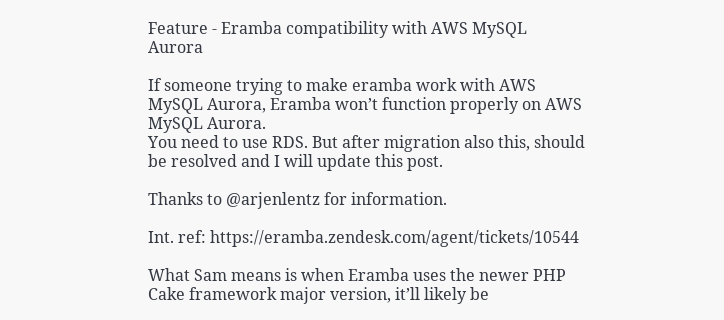Feature - Eramba compatibility with AWS MySQL Aurora

If someone trying to make eramba work with AWS MySQL Aurora, Eramba won’t function properly on AWS MySQL Aurora.
You need to use RDS. But after migration also this, should be resolved and I will update this post.

Thanks to @arjenlentz for information.

Int. ref: https://eramba.zendesk.com/agent/tickets/10544

What Sam means is when Eramba uses the newer PHP Cake framework major version, it’ll likely be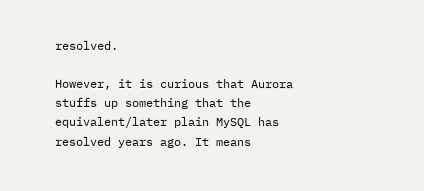resolved.

However, it is curious that Aurora stuffs up something that the equivalent/later plain MySQL has resolved years ago. It means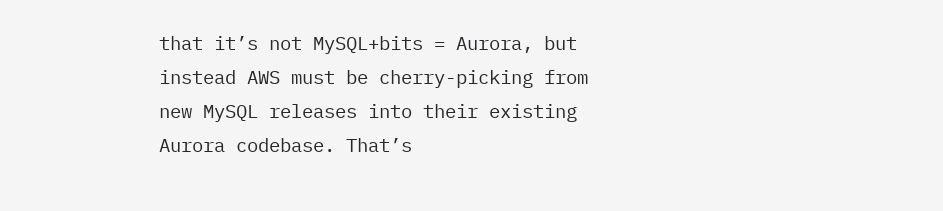that it’s not MySQL+bits = Aurora, but instead AWS must be cherry-picking from new MySQL releases into their existing Aurora codebase. That’s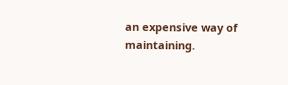an expensive way of maintaining.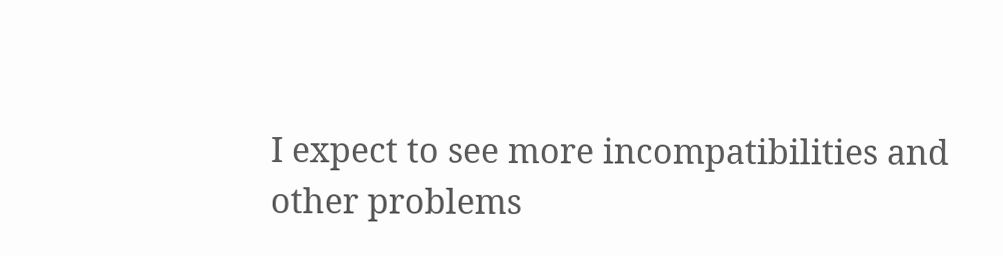I expect to see more incompatibilities and other problems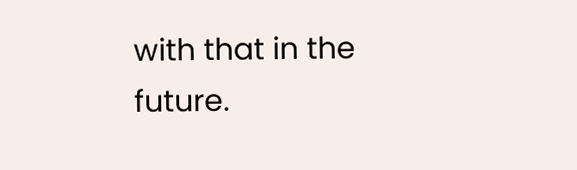with that in the future.